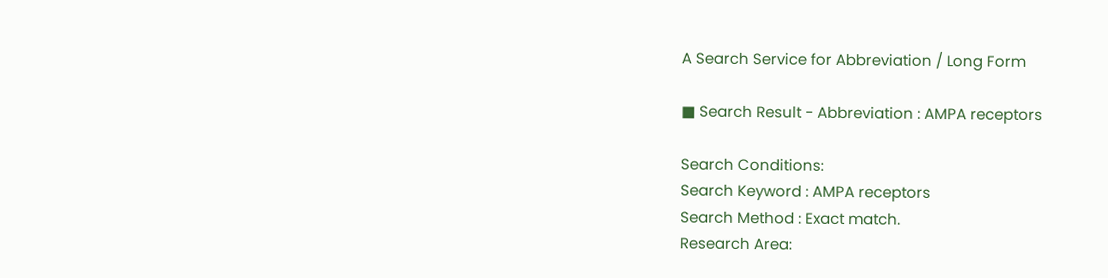A Search Service for Abbreviation / Long Form

■ Search Result - Abbreviation : AMPA receptors

Search Conditions:
Search Keyword : AMPA receptors
Search Method : Exact match.
Research Area: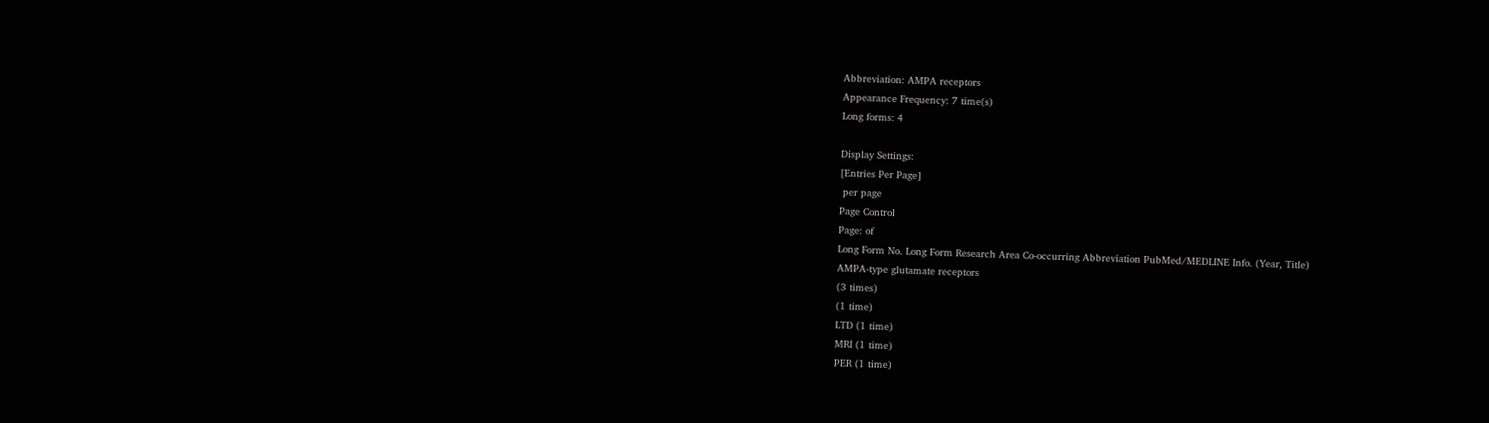Abbreviation: AMPA receptors
Appearance Frequency: 7 time(s)
Long forms: 4

Display Settings:
[Entries Per Page]
 per page
Page Control
Page: of
Long Form No. Long Form Research Area Co-occurring Abbreviation PubMed/MEDLINE Info. (Year, Title)
AMPA-type glutamate receptors
(3 times)
(1 time)
LTD (1 time)
MRI (1 time)
PER (1 time)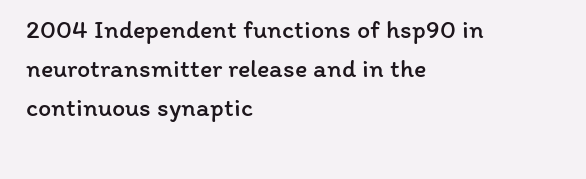2004 Independent functions of hsp90 in neurotransmitter release and in the continuous synaptic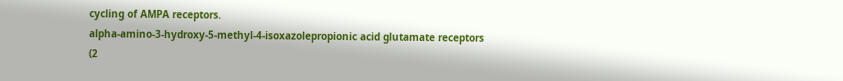cycling of AMPA receptors.
alpha-amino-3-hydroxy-5-methyl-4-isoxazolepropionic acid glutamate receptors
(2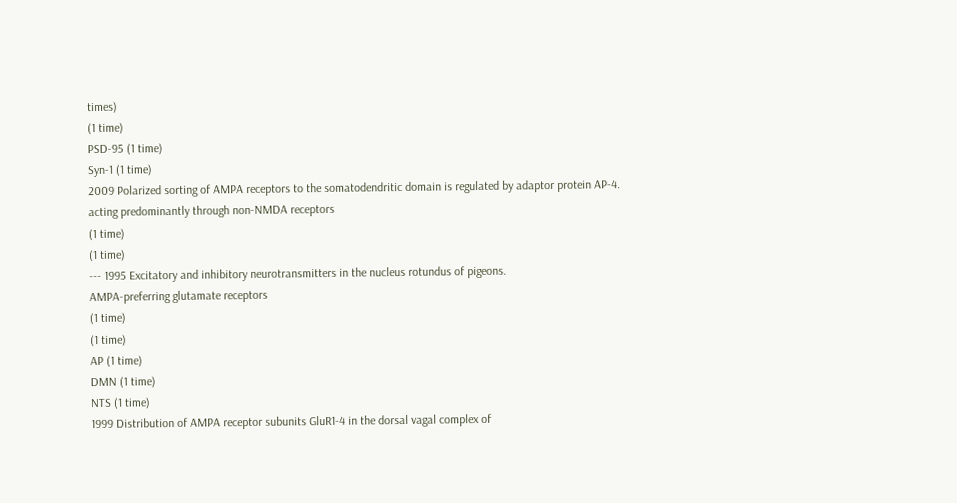times)
(1 time)
PSD-95 (1 time)
Syn-1 (1 time)
2009 Polarized sorting of AMPA receptors to the somatodendritic domain is regulated by adaptor protein AP-4.
acting predominantly through non-NMDA receptors
(1 time)
(1 time)
--- 1995 Excitatory and inhibitory neurotransmitters in the nucleus rotundus of pigeons.
AMPA-preferring glutamate receptors
(1 time)
(1 time)
AP (1 time)
DMN (1 time)
NTS (1 time)
1999 Distribution of AMPA receptor subunits GluR1-4 in the dorsal vagal complex of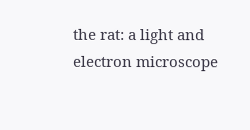the rat: a light and electron microscope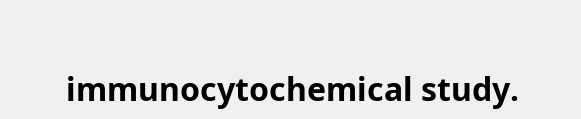immunocytochemical study.